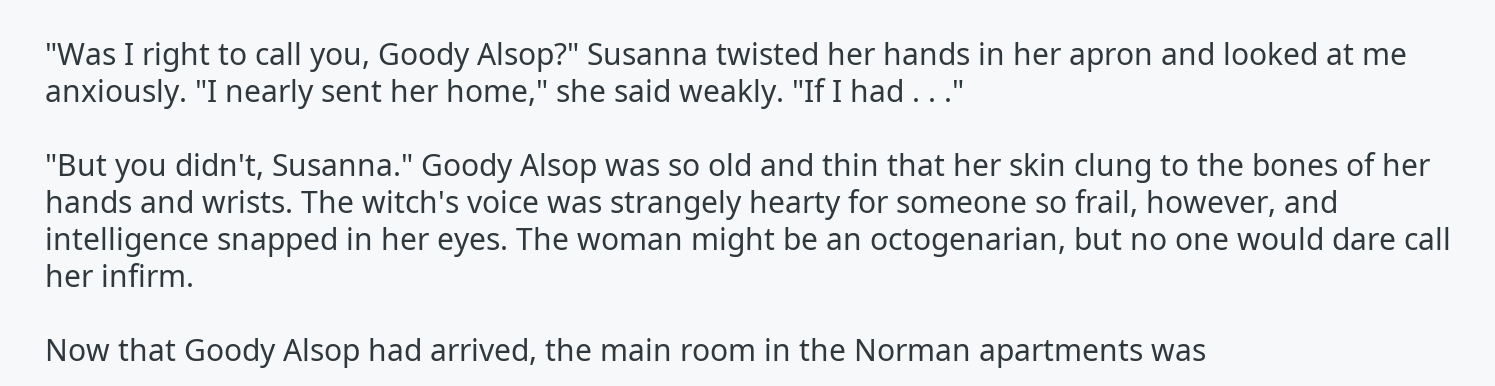"Was I right to call you, Goody Alsop?" Susanna twisted her hands in her apron and looked at me anxiously. "I nearly sent her home," she said weakly. "If I had . . ."

"But you didn't, Susanna." Goody Alsop was so old and thin that her skin clung to the bones of her hands and wrists. The witch's voice was strangely hearty for someone so frail, however, and intelligence snapped in her eyes. The woman might be an octogenarian, but no one would dare call her infirm.

Now that Goody Alsop had arrived, the main room in the Norman apartments was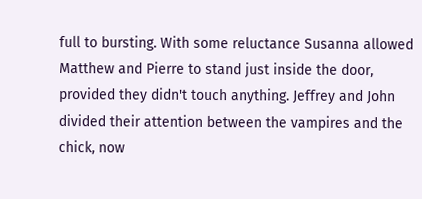full to bursting. With some reluctance Susanna allowed Matthew and Pierre to stand just inside the door, provided they didn't touch anything. Jeffrey and John divided their attention between the vampires and the chick, now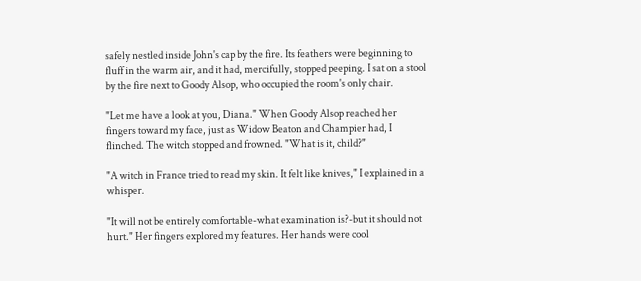safely nestled inside John's cap by the fire. Its feathers were beginning to fluff in the warm air, and it had, mercifully, stopped peeping. I sat on a stool by the fire next to Goody Alsop, who occupied the room's only chair.

"Let me have a look at you, Diana." When Goody Alsop reached her fingers toward my face, just as Widow Beaton and Champier had, I flinched. The witch stopped and frowned. "What is it, child?"

"A witch in France tried to read my skin. It felt like knives," I explained in a whisper.

"It will not be entirely comfortable-what examination is?-but it should not hurt." Her fingers explored my features. Her hands were cool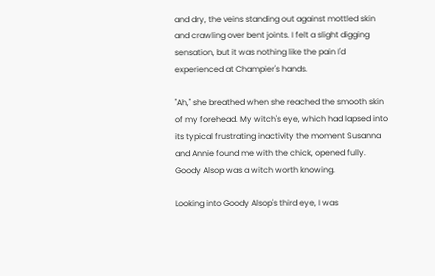and dry, the veins standing out against mottled skin and crawling over bent joints. I felt a slight digging sensation, but it was nothing like the pain I'd experienced at Champier's hands.

"Ah," she breathed when she reached the smooth skin of my forehead. My witch's eye, which had lapsed into its typical frustrating inactivity the moment Susanna and Annie found me with the chick, opened fully. Goody Alsop was a witch worth knowing.

Looking into Goody Alsop's third eye, I was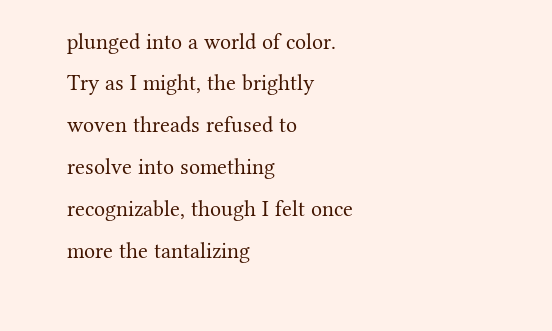plunged into a world of color. Try as I might, the brightly woven threads refused to resolve into something recognizable, though I felt once more the tantalizing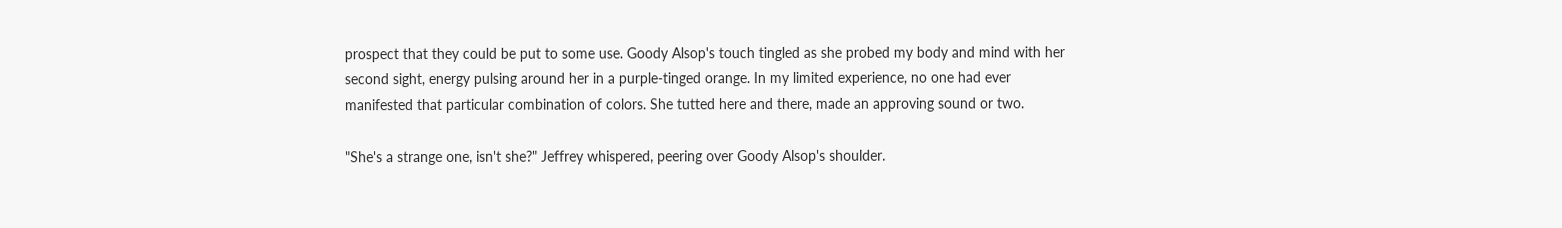prospect that they could be put to some use. Goody Alsop's touch tingled as she probed my body and mind with her second sight, energy pulsing around her in a purple-tinged orange. In my limited experience, no one had ever manifested that particular combination of colors. She tutted here and there, made an approving sound or two.

"She's a strange one, isn't she?" Jeffrey whispered, peering over Goody Alsop's shoulder.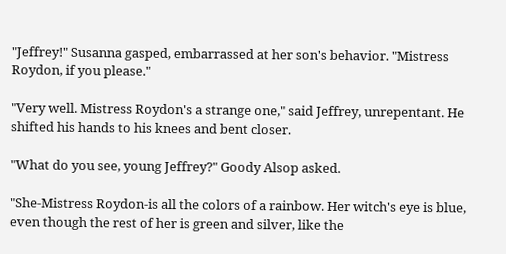"Jeffrey!" Susanna gasped, embarrassed at her son's behavior. "Mistress Roydon, if you please."

"Very well. Mistress Roydon's a strange one," said Jeffrey, unrepentant. He shifted his hands to his knees and bent closer.

"What do you see, young Jeffrey?" Goody Alsop asked.

"She-Mistress Roydon-is all the colors of a rainbow. Her witch's eye is blue, even though the rest of her is green and silver, like the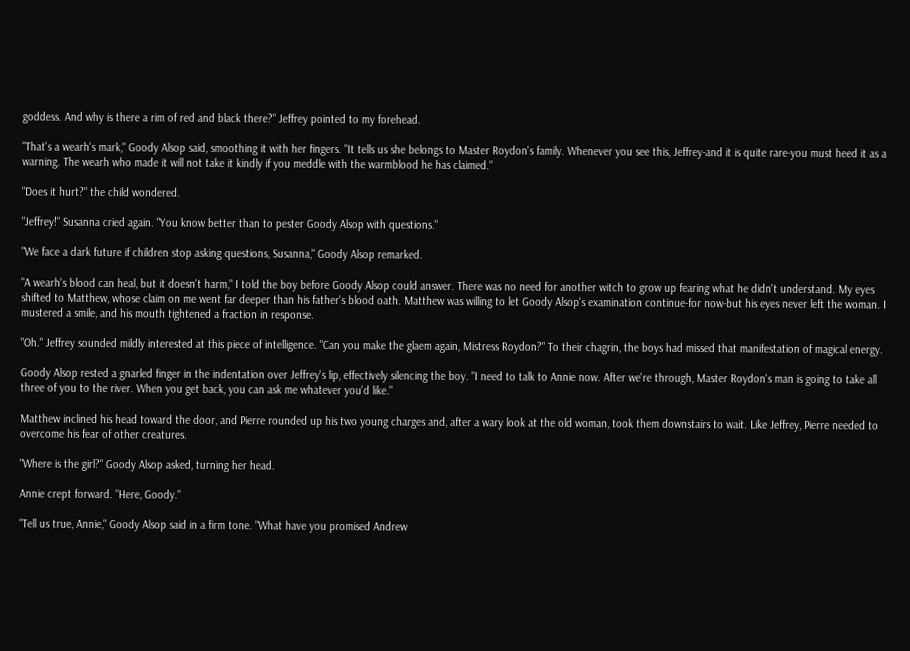goddess. And why is there a rim of red and black there?" Jeffrey pointed to my forehead.

"That's a wearh's mark," Goody Alsop said, smoothing it with her fingers. "It tells us she belongs to Master Roydon's family. Whenever you see this, Jeffrey-and it is quite rare-you must heed it as a warning. The wearh who made it will not take it kindly if you meddle with the warmblood he has claimed."

"Does it hurt?" the child wondered.

"Jeffrey!" Susanna cried again. "You know better than to pester Goody Alsop with questions."

"We face a dark future if children stop asking questions, Susanna," Goody Alsop remarked.

"A wearh's blood can heal, but it doesn't harm," I told the boy before Goody Alsop could answer. There was no need for another witch to grow up fearing what he didn't understand. My eyes shifted to Matthew, whose claim on me went far deeper than his father's blood oath. Matthew was willing to let Goody Alsop's examination continue-for now-but his eyes never left the woman. I mustered a smile, and his mouth tightened a fraction in response.

"Oh." Jeffrey sounded mildly interested at this piece of intelligence. "Can you make the glaem again, Mistress Roydon?" To their chagrin, the boys had missed that manifestation of magical energy.

Goody Alsop rested a gnarled finger in the indentation over Jeffrey's lip, effectively silencing the boy. "I need to talk to Annie now. After we're through, Master Roydon's man is going to take all three of you to the river. When you get back, you can ask me whatever you'd like."

Matthew inclined his head toward the door, and Pierre rounded up his two young charges and, after a wary look at the old woman, took them downstairs to wait. Like Jeffrey, Pierre needed to overcome his fear of other creatures.

"Where is the girl?" Goody Alsop asked, turning her head.

Annie crept forward. "Here, Goody."

"Tell us true, Annie," Goody Alsop said in a firm tone. "What have you promised Andrew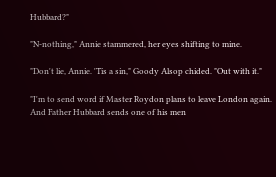Hubbard?"

"N-nothing," Annie stammered, her eyes shifting to mine.

"Don't lie, Annie. 'Tis a sin," Goody Alsop chided. "Out with it."

"I'm to send word if Master Roydon plans to leave London again. And Father Hubbard sends one of his men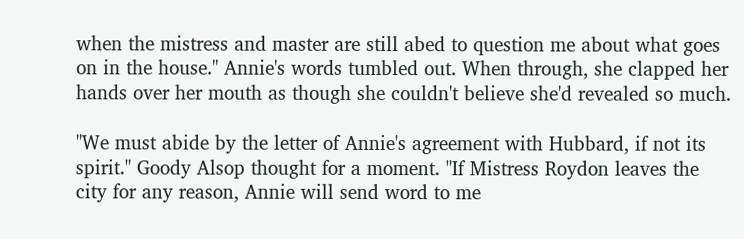when the mistress and master are still abed to question me about what goes on in the house." Annie's words tumbled out. When through, she clapped her hands over her mouth as though she couldn't believe she'd revealed so much.

"We must abide by the letter of Annie's agreement with Hubbard, if not its spirit." Goody Alsop thought for a moment. "If Mistress Roydon leaves the city for any reason, Annie will send word to me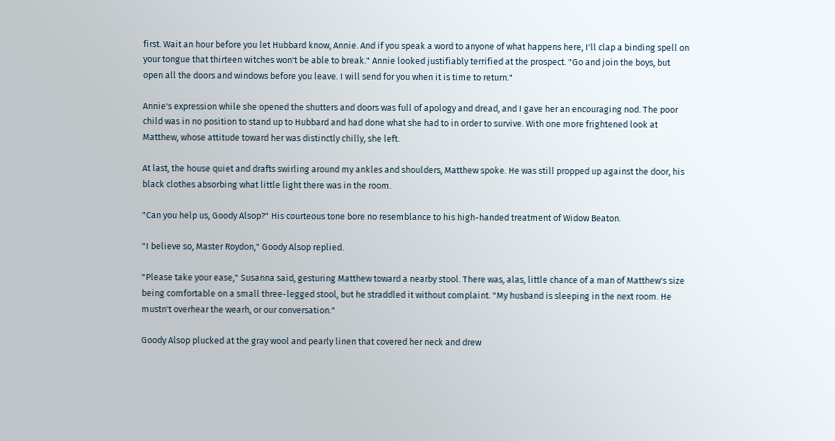first. Wait an hour before you let Hubbard know, Annie. And if you speak a word to anyone of what happens here, I'll clap a binding spell on your tongue that thirteen witches won't be able to break." Annie looked justifiably terrified at the prospect. "Go and join the boys, but open all the doors and windows before you leave. I will send for you when it is time to return."

Annie's expression while she opened the shutters and doors was full of apology and dread, and I gave her an encouraging nod. The poor child was in no position to stand up to Hubbard and had done what she had to in order to survive. With one more frightened look at Matthew, whose attitude toward her was distinctly chilly, she left.

At last, the house quiet and drafts swirling around my ankles and shoulders, Matthew spoke. He was still propped up against the door, his black clothes absorbing what little light there was in the room.

"Can you help us, Goody Alsop?" His courteous tone bore no resemblance to his high-handed treatment of Widow Beaton.

"I believe so, Master Roydon," Goody Alsop replied.

"Please take your ease," Susanna said, gesturing Matthew toward a nearby stool. There was, alas, little chance of a man of Matthew's size being comfortable on a small three-legged stool, but he straddled it without complaint. "My husband is sleeping in the next room. He mustn't overhear the wearh, or our conversation."

Goody Alsop plucked at the gray wool and pearly linen that covered her neck and drew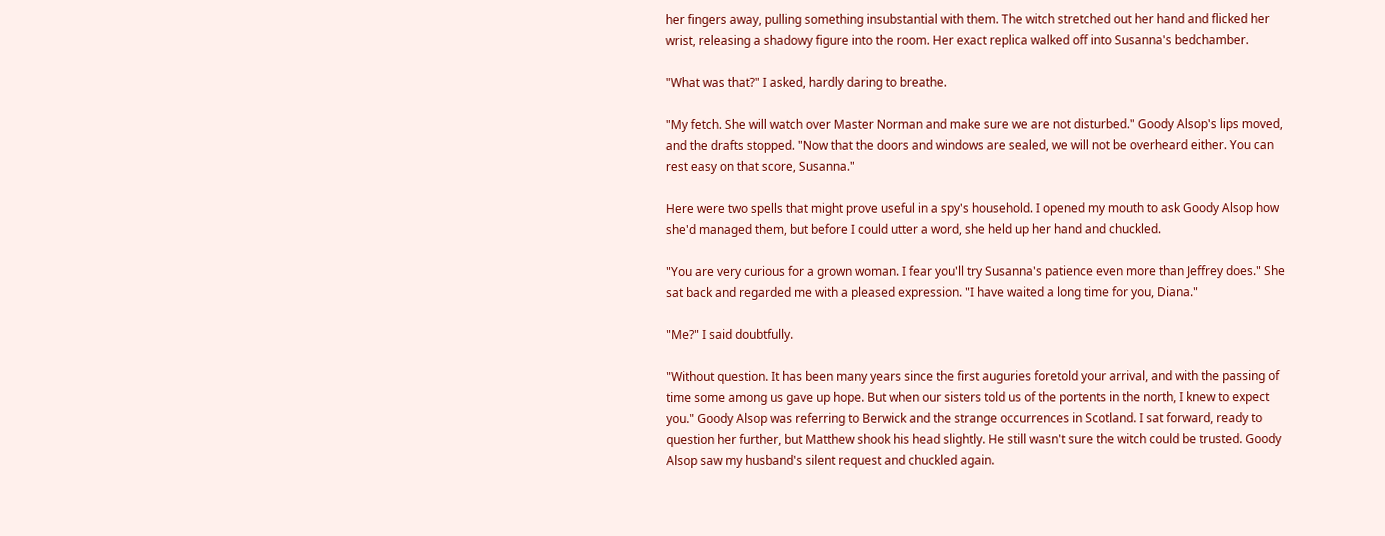her fingers away, pulling something insubstantial with them. The witch stretched out her hand and flicked her wrist, releasing a shadowy figure into the room. Her exact replica walked off into Susanna's bedchamber.

"What was that?" I asked, hardly daring to breathe.

"My fetch. She will watch over Master Norman and make sure we are not disturbed." Goody Alsop's lips moved, and the drafts stopped. "Now that the doors and windows are sealed, we will not be overheard either. You can rest easy on that score, Susanna."

Here were two spells that might prove useful in a spy's household. I opened my mouth to ask Goody Alsop how she'd managed them, but before I could utter a word, she held up her hand and chuckled.

"You are very curious for a grown woman. I fear you'll try Susanna's patience even more than Jeffrey does." She sat back and regarded me with a pleased expression. "I have waited a long time for you, Diana."

"Me?" I said doubtfully.

"Without question. It has been many years since the first auguries foretold your arrival, and with the passing of time some among us gave up hope. But when our sisters told us of the portents in the north, I knew to expect you." Goody Alsop was referring to Berwick and the strange occurrences in Scotland. I sat forward, ready to question her further, but Matthew shook his head slightly. He still wasn't sure the witch could be trusted. Goody Alsop saw my husband's silent request and chuckled again.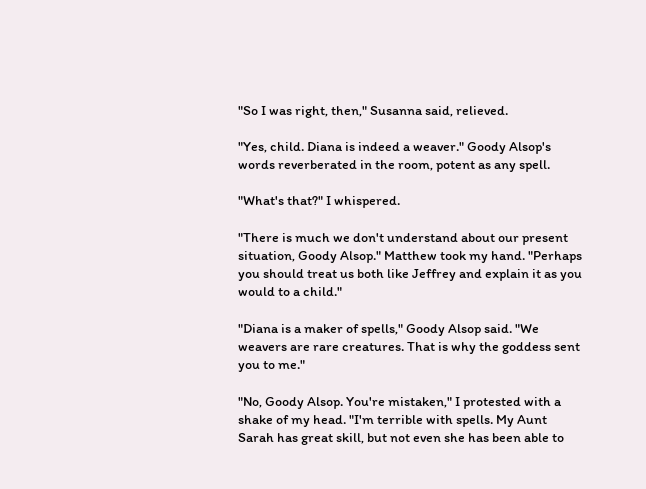"So I was right, then," Susanna said, relieved.

"Yes, child. Diana is indeed a weaver." Goody Alsop's words reverberated in the room, potent as any spell.

"What's that?" I whispered.

"There is much we don't understand about our present situation, Goody Alsop." Matthew took my hand. "Perhaps you should treat us both like Jeffrey and explain it as you would to a child."

"Diana is a maker of spells," Goody Alsop said. "We weavers are rare creatures. That is why the goddess sent you to me."

"No, Goody Alsop. You're mistaken," I protested with a shake of my head. "I'm terrible with spells. My Aunt Sarah has great skill, but not even she has been able to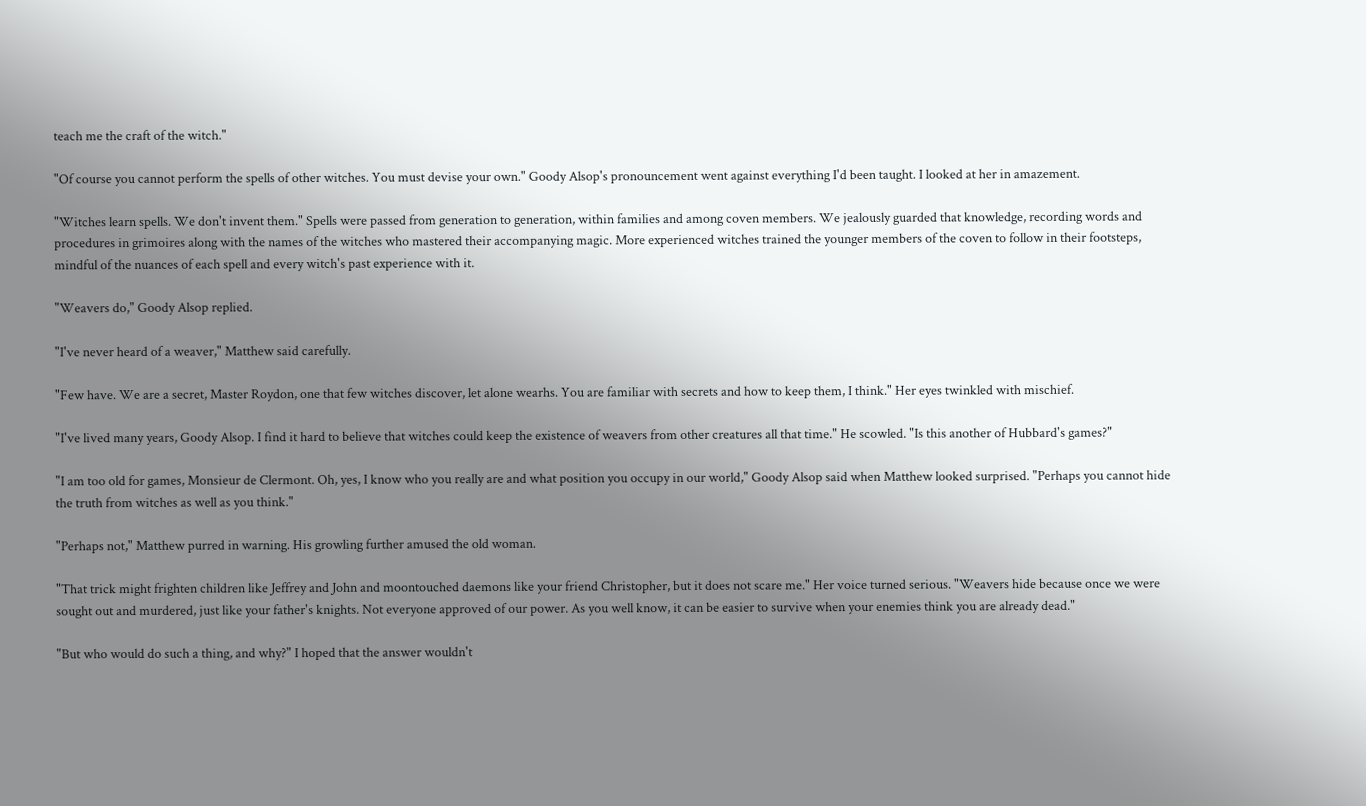teach me the craft of the witch."

"Of course you cannot perform the spells of other witches. You must devise your own." Goody Alsop's pronouncement went against everything I'd been taught. I looked at her in amazement.

"Witches learn spells. We don't invent them." Spells were passed from generation to generation, within families and among coven members. We jealously guarded that knowledge, recording words and procedures in grimoires along with the names of the witches who mastered their accompanying magic. More experienced witches trained the younger members of the coven to follow in their footsteps, mindful of the nuances of each spell and every witch's past experience with it.

"Weavers do," Goody Alsop replied.

"I've never heard of a weaver," Matthew said carefully.

"Few have. We are a secret, Master Roydon, one that few witches discover, let alone wearhs. You are familiar with secrets and how to keep them, I think." Her eyes twinkled with mischief.

"I've lived many years, Goody Alsop. I find it hard to believe that witches could keep the existence of weavers from other creatures all that time." He scowled. "Is this another of Hubbard's games?"

"I am too old for games, Monsieur de Clermont. Oh, yes, I know who you really are and what position you occupy in our world," Goody Alsop said when Matthew looked surprised. "Perhaps you cannot hide the truth from witches as well as you think."

"Perhaps not," Matthew purred in warning. His growling further amused the old woman.

"That trick might frighten children like Jeffrey and John and moontouched daemons like your friend Christopher, but it does not scare me." Her voice turned serious. "Weavers hide because once we were sought out and murdered, just like your father's knights. Not everyone approved of our power. As you well know, it can be easier to survive when your enemies think you are already dead."

"But who would do such a thing, and why?" I hoped that the answer wouldn't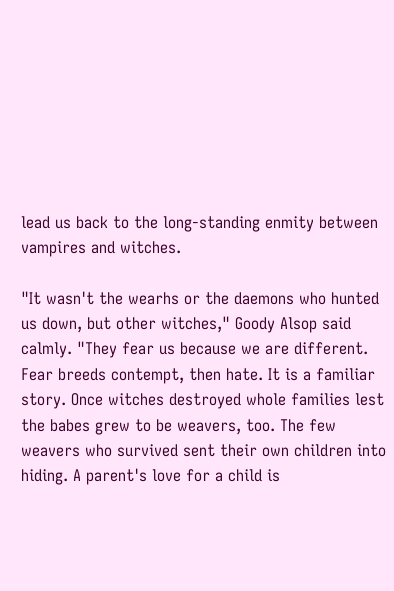lead us back to the long-standing enmity between vampires and witches.

"It wasn't the wearhs or the daemons who hunted us down, but other witches," Goody Alsop said calmly. "They fear us because we are different. Fear breeds contempt, then hate. It is a familiar story. Once witches destroyed whole families lest the babes grew to be weavers, too. The few weavers who survived sent their own children into hiding. A parent's love for a child is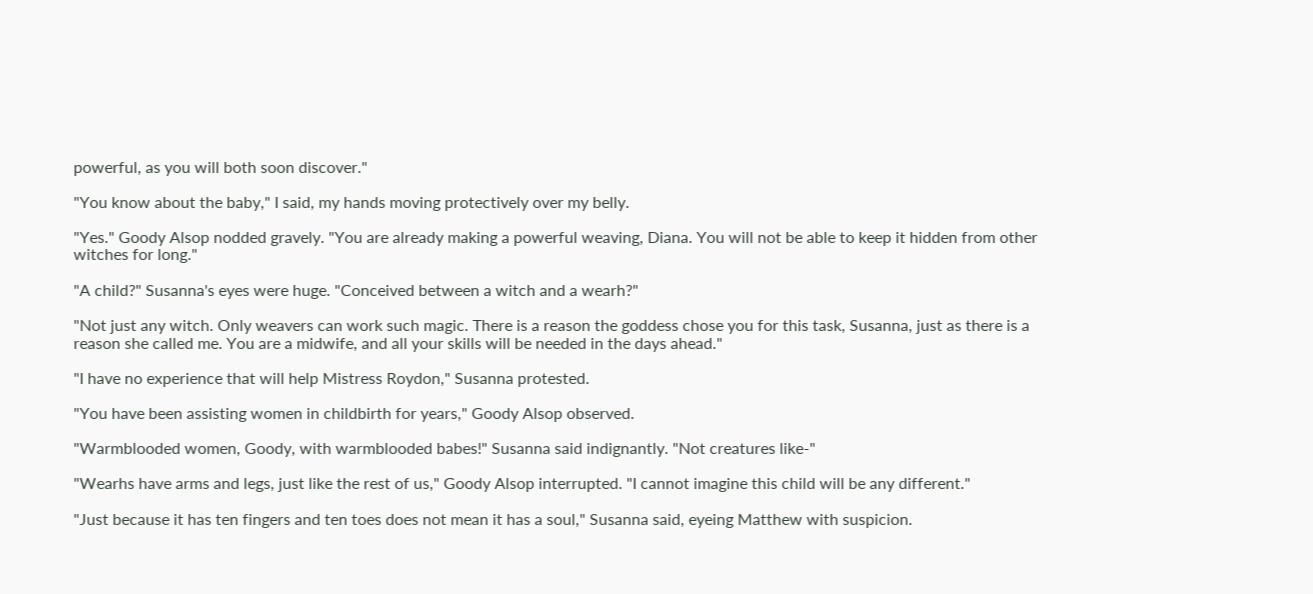powerful, as you will both soon discover."

"You know about the baby," I said, my hands moving protectively over my belly.

"Yes." Goody Alsop nodded gravely. "You are already making a powerful weaving, Diana. You will not be able to keep it hidden from other witches for long."

"A child?" Susanna's eyes were huge. "Conceived between a witch and a wearh?"

"Not just any witch. Only weavers can work such magic. There is a reason the goddess chose you for this task, Susanna, just as there is a reason she called me. You are a midwife, and all your skills will be needed in the days ahead."

"I have no experience that will help Mistress Roydon," Susanna protested.

"You have been assisting women in childbirth for years," Goody Alsop observed.

"Warmblooded women, Goody, with warmblooded babes!" Susanna said indignantly. "Not creatures like-"

"Wearhs have arms and legs, just like the rest of us," Goody Alsop interrupted. "I cannot imagine this child will be any different."

"Just because it has ten fingers and ten toes does not mean it has a soul," Susanna said, eyeing Matthew with suspicion.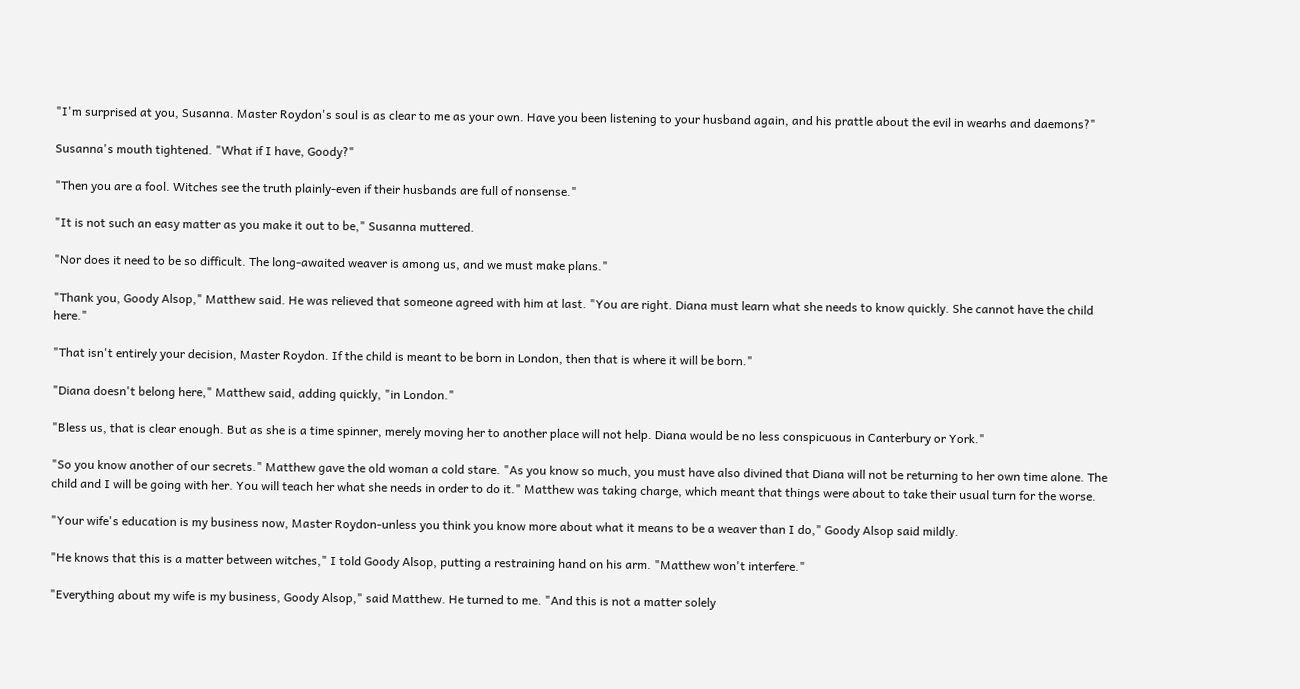"I'm surprised at you, Susanna. Master Roydon's soul is as clear to me as your own. Have you been listening to your husband again, and his prattle about the evil in wearhs and daemons?"

Susanna's mouth tightened. "What if I have, Goody?"

"Then you are a fool. Witches see the truth plainly-even if their husbands are full of nonsense."

"It is not such an easy matter as you make it out to be," Susanna muttered.

"Nor does it need to be so difficult. The long-awaited weaver is among us, and we must make plans."

"Thank you, Goody Alsop," Matthew said. He was relieved that someone agreed with him at last. "You are right. Diana must learn what she needs to know quickly. She cannot have the child here."

"That isn't entirely your decision, Master Roydon. If the child is meant to be born in London, then that is where it will be born."

"Diana doesn't belong here," Matthew said, adding quickly, "in London."

"Bless us, that is clear enough. But as she is a time spinner, merely moving her to another place will not help. Diana would be no less conspicuous in Canterbury or York."

"So you know another of our secrets." Matthew gave the old woman a cold stare. "As you know so much, you must have also divined that Diana will not be returning to her own time alone. The child and I will be going with her. You will teach her what she needs in order to do it." Matthew was taking charge, which meant that things were about to take their usual turn for the worse.

"Your wife's education is my business now, Master Roydon-unless you think you know more about what it means to be a weaver than I do," Goody Alsop said mildly.

"He knows that this is a matter between witches," I told Goody Alsop, putting a restraining hand on his arm. "Matthew won't interfere."

"Everything about my wife is my business, Goody Alsop," said Matthew. He turned to me. "And this is not a matter solely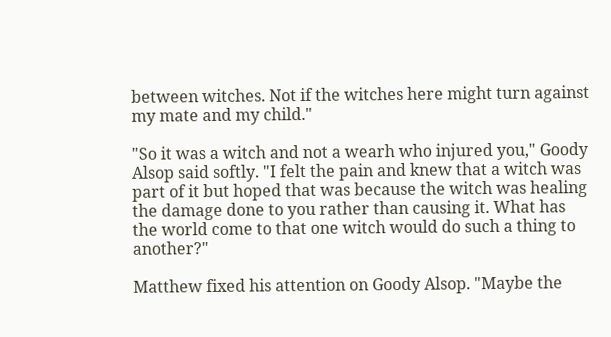between witches. Not if the witches here might turn against my mate and my child."

"So it was a witch and not a wearh who injured you," Goody Alsop said softly. "I felt the pain and knew that a witch was part of it but hoped that was because the witch was healing the damage done to you rather than causing it. What has the world come to that one witch would do such a thing to another?"

Matthew fixed his attention on Goody Alsop. "Maybe the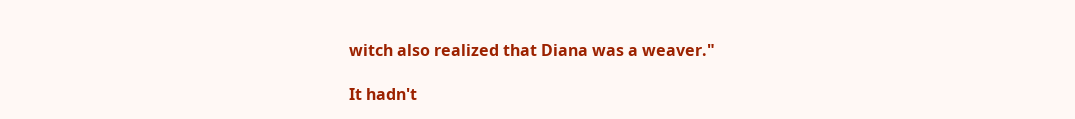witch also realized that Diana was a weaver."

It hadn't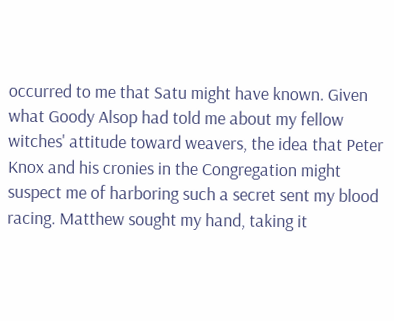occurred to me that Satu might have known. Given what Goody Alsop had told me about my fellow witches' attitude toward weavers, the idea that Peter Knox and his cronies in the Congregation might suspect me of harboring such a secret sent my blood racing. Matthew sought my hand, taking it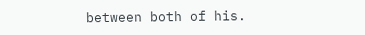between both of his.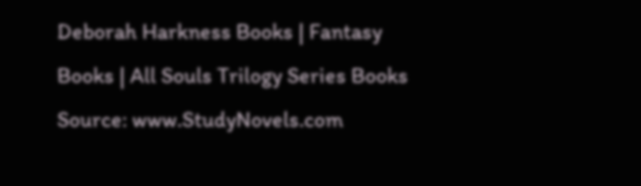Deborah Harkness Books | Fantasy Books | All Souls Trilogy Series Books
Source: www.StudyNovels.com